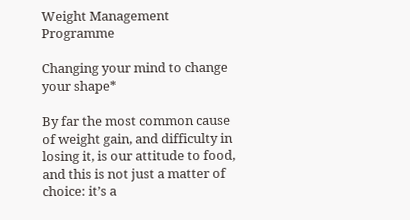Weight Management Programme

Changing your mind to change your shape*

By far the most common cause of weight gain, and difficulty in losing it, is our attitude to food, and this is not just a matter of choice: it’s a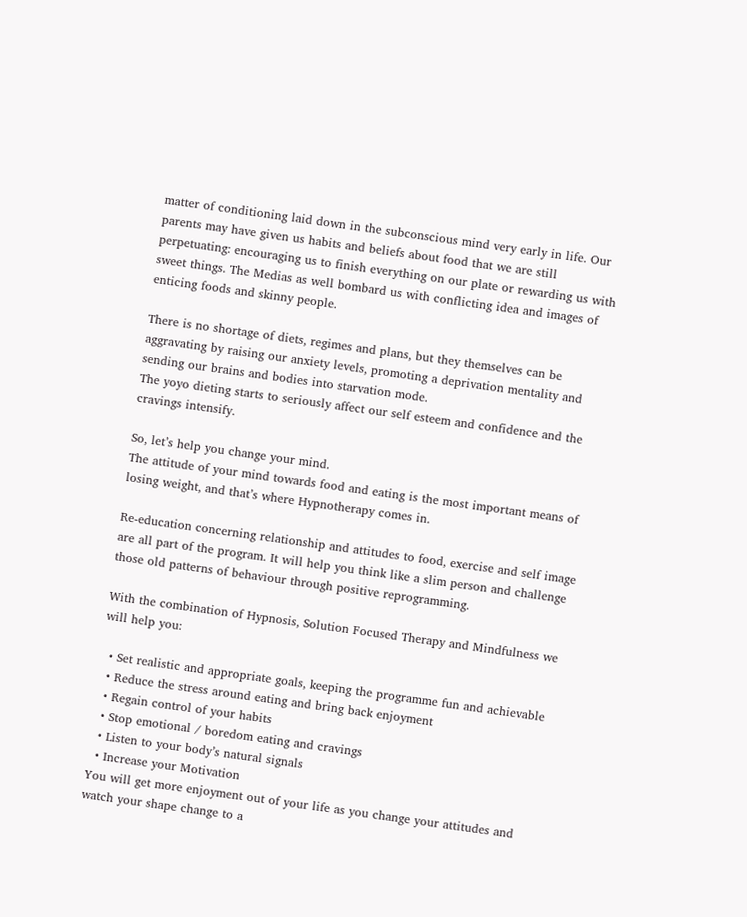matter of conditioning laid down in the subconscious mind very early in life. Our parents may have given us habits and beliefs about food that we are still perpetuating: encouraging us to finish everything on our plate or rewarding us with sweet things. The Medias as well bombard us with conflicting idea and images of enticing foods and skinny people.

There is no shortage of diets, regimes and plans, but they themselves can be aggravating by raising our anxiety levels, promoting a deprivation mentality and sending our brains and bodies into starvation mode.
The yoyo dieting starts to seriously affect our self esteem and confidence and the cravings intensify.

So, let’s help you change your mind.
The attitude of your mind towards food and eating is the most important means of losing weight, and that’s where Hypnotherapy comes in.

Re-education concerning relationship and attitudes to food, exercise and self image are all part of the program. It will help you think like a slim person and challenge those old patterns of behaviour through positive reprogramming.

With the combination of Hypnosis, Solution Focused Therapy and Mindfulness we will help you:

  • Set realistic and appropriate goals, keeping the programme fun and achievable
  • Reduce the stress around eating and bring back enjoyment
  • Regain control of your habits
  • Stop emotional / boredom eating and cravings
  • Listen to your body’s natural signals
  • Increase your Motivation
You will get more enjoyment out of your life as you change your attitudes and watch your shape change to a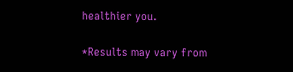healthier you.

*Results may vary from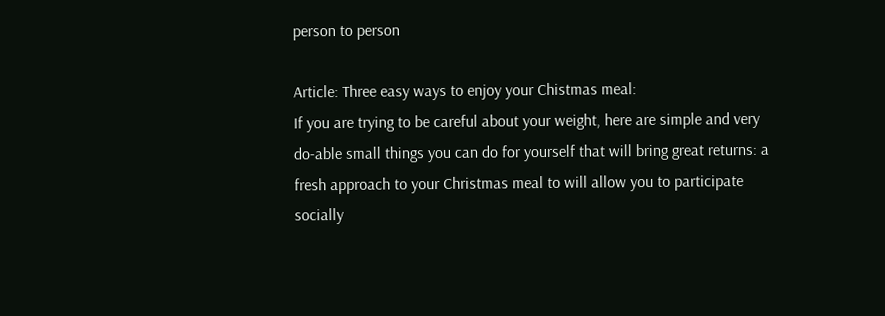person to person

Article: Three easy ways to enjoy your Chistmas meal:
If you are trying to be careful about your weight, here are simple and very do-able small things you can do for yourself that will bring great returns: a fresh approach to your Christmas meal to will allow you to participate socially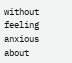without feeling anxious about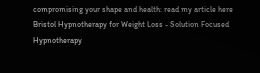compromising your shape and health: read my article here
Bristol Hypnotherapy for Weight Loss - Solution Focused Hypnotherapy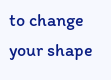to change your shape